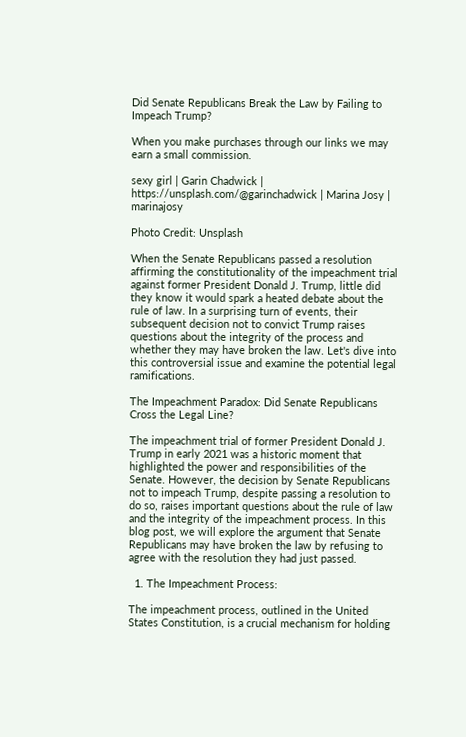Did Senate Republicans Break the Law by Failing to Impeach Trump?

When you make purchases through our links we may earn a small commission.

sexy girl | Garin Chadwick | https://unsplash.com/@garinchadwick | Marina Josy | marinajosy

Photo Credit: Unsplash

When the Senate Republicans passed a resolution affirming the constitutionality of the impeachment trial against former President Donald J. Trump, little did they know it would spark a heated debate about the rule of law. In a surprising turn of events, their subsequent decision not to convict Trump raises questions about the integrity of the process and whether they may have broken the law. Let's dive into this controversial issue and examine the potential legal ramifications.

The Impeachment Paradox: Did Senate Republicans Cross the Legal Line?

The impeachment trial of former President Donald J. Trump in early 2021 was a historic moment that highlighted the power and responsibilities of the Senate. However, the decision by Senate Republicans not to impeach Trump, despite passing a resolution to do so, raises important questions about the rule of law and the integrity of the impeachment process. In this blog post, we will explore the argument that Senate Republicans may have broken the law by refusing to agree with the resolution they had just passed.

  1. The Impeachment Process:

The impeachment process, outlined in the United States Constitution, is a crucial mechanism for holding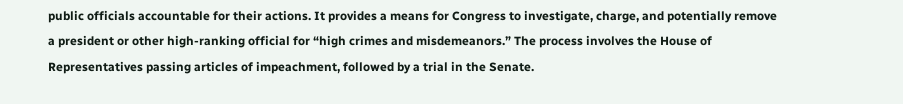public officials accountable for their actions. It provides a means for Congress to investigate, charge, and potentially remove a president or other high-ranking official for “high crimes and misdemeanors.” The process involves the House of Representatives passing articles of impeachment, followed by a trial in the Senate.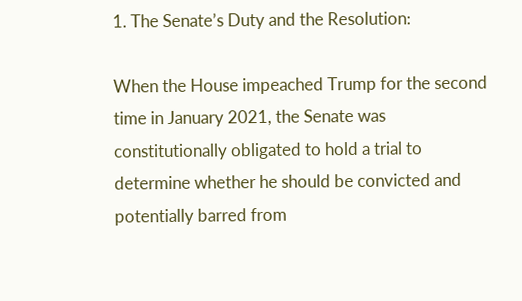1. The Senate’s Duty and the Resolution:

When the House impeached Trump for the second time in January 2021, the Senate was constitutionally obligated to hold a trial to determine whether he should be convicted and potentially barred from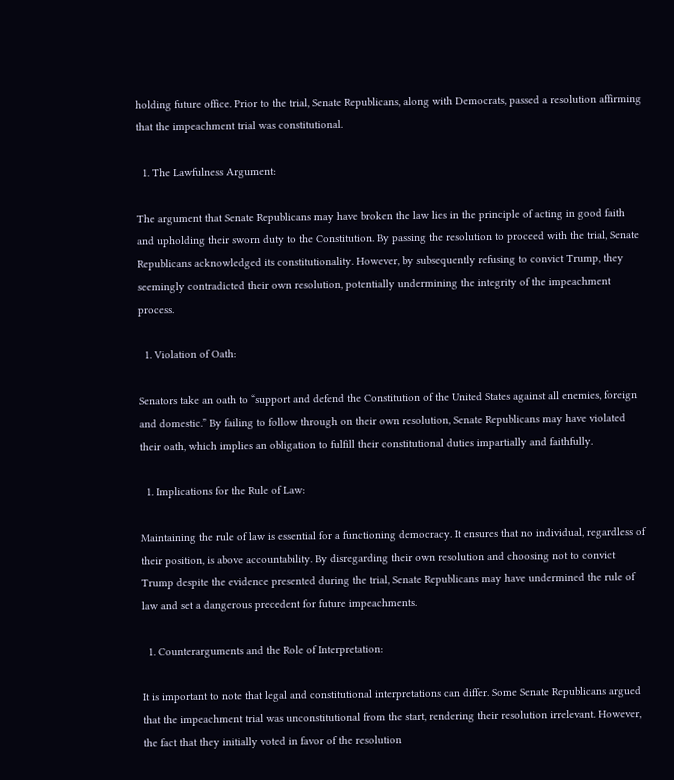holding future office. Prior to the trial, Senate Republicans, along with Democrats, passed a resolution affirming that the impeachment trial was constitutional.

  1. The Lawfulness Argument:

The argument that Senate Republicans may have broken the law lies in the principle of acting in good faith and upholding their sworn duty to the Constitution. By passing the resolution to proceed with the trial, Senate Republicans acknowledged its constitutionality. However, by subsequently refusing to convict Trump, they seemingly contradicted their own resolution, potentially undermining the integrity of the impeachment process.

  1. Violation of Oath:

Senators take an oath to “support and defend the Constitution of the United States against all enemies, foreign and domestic.” By failing to follow through on their own resolution, Senate Republicans may have violated their oath, which implies an obligation to fulfill their constitutional duties impartially and faithfully.

  1. Implications for the Rule of Law:

Maintaining the rule of law is essential for a functioning democracy. It ensures that no individual, regardless of their position, is above accountability. By disregarding their own resolution and choosing not to convict Trump despite the evidence presented during the trial, Senate Republicans may have undermined the rule of law and set a dangerous precedent for future impeachments.

  1. Counterarguments and the Role of Interpretation:

It is important to note that legal and constitutional interpretations can differ. Some Senate Republicans argued that the impeachment trial was unconstitutional from the start, rendering their resolution irrelevant. However, the fact that they initially voted in favor of the resolution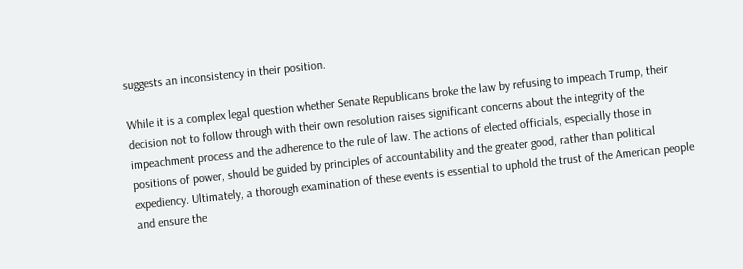suggests an inconsistency in their position.

While it is a complex legal question whether Senate Republicans broke the law by refusing to impeach Trump, their decision not to follow through with their own resolution raises significant concerns about the integrity of the impeachment process and the adherence to the rule of law. The actions of elected officials, especially those in positions of power, should be guided by principles of accountability and the greater good, rather than political expediency. Ultimately, a thorough examination of these events is essential to uphold the trust of the American people and ensure the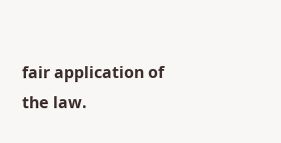fair application of the law.